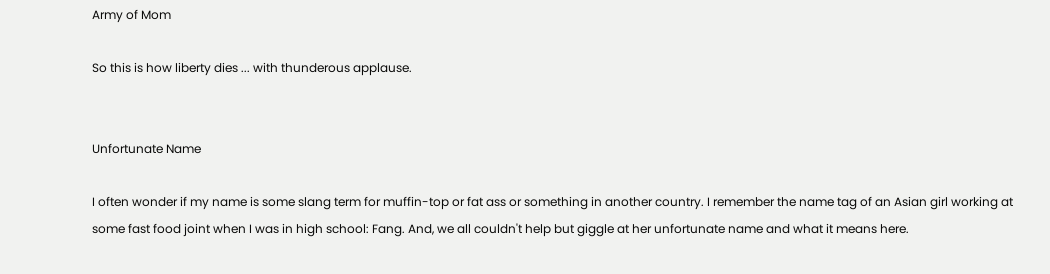Army of Mom

So this is how liberty dies ... with thunderous applause.


Unfortunate Name

I often wonder if my name is some slang term for muffin-top or fat ass or something in another country. I remember the name tag of an Asian girl working at some fast food joint when I was in high school: Fang. And, we all couldn't help but giggle at her unfortunate name and what it means here.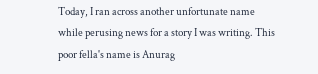Today, I ran across another unfortunate name while perusing news for a story I was writing. This poor fella's name is Anurag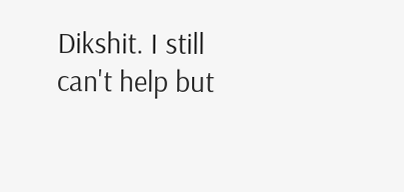Dikshit. I still can't help but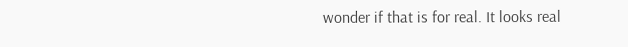wonder if that is for real. It looks real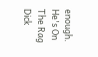enough. He's On The Rag Dick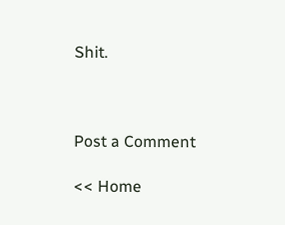Shit.



Post a Comment

<< Home